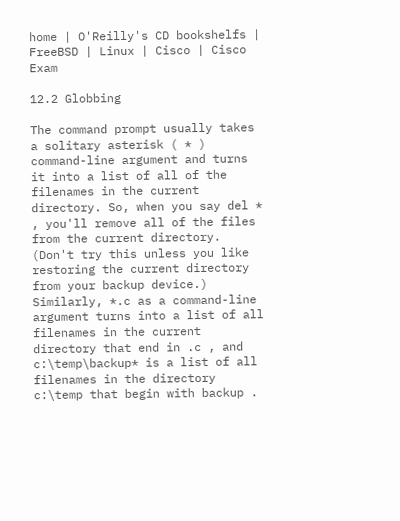home | O'Reilly's CD bookshelfs | FreeBSD | Linux | Cisco | Cisco Exam

12.2 Globbing

The command prompt usually takes a solitary asterisk ( * ) command-line argument and turns it into a list of all of the filenames in the current directory. So, when you say del * , you'll remove all of the files from the current directory. (Don't try this unless you like restoring the current directory from your backup device.) Similarly, *.c as a command-line argument turns into a list of all filenames in the current directory that end in .c , and c:\temp\backup* is a list of all filenames in the directory c:\temp that begin with backup .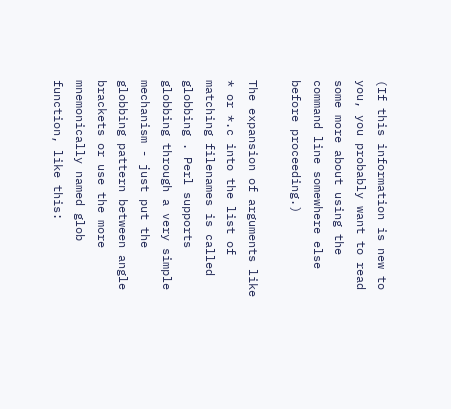(If this information is new to you, you probably want to read some more about using the command line somewhere else before proceeding.)

The expansion of arguments like * or *.c into the list of matching filenames is called globbing . Perl supports globbing through a very simple mechanism - just put the globbing pattern between angle brackets or use the more mnemonically named glob function, like this: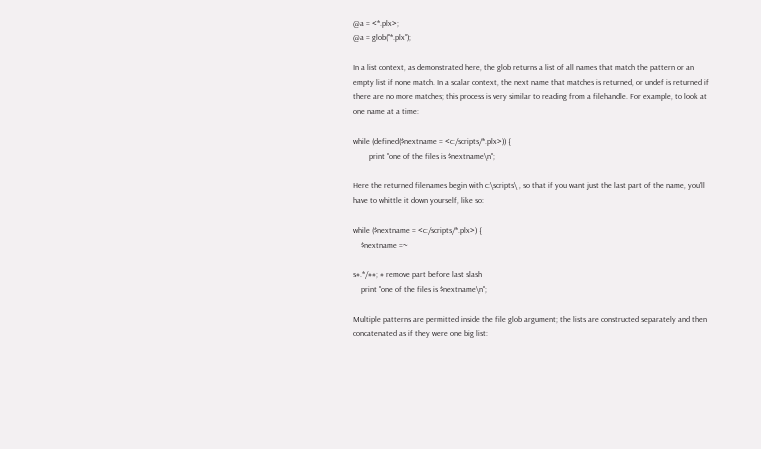@a = <*.plx>;
@a = glob("*.plx");

In a list context, as demonstrated here, the glob returns a list of all names that match the pattern or an empty list if none match. In a scalar context, the next name that matches is returned, or undef is returned if there are no more matches; this process is very similar to reading from a filehandle. For example, to look at one name at a time:

while (defined($nextname = <c:/scripts/*.plx>)) {
        print "one of the files is $nextname\n";

Here the returned filenames begin with c:\scripts\ , so that if you want just the last part of the name, you'll have to whittle it down yourself, like so:

while ($nextname = <c:/scripts/*.plx>) {
    $nextname =~

s#.*/##; # remove part before last slash
    print "one of the files is $nextname\n";

Multiple patterns are permitted inside the file glob argument; the lists are constructed separately and then concatenated as if they were one big list: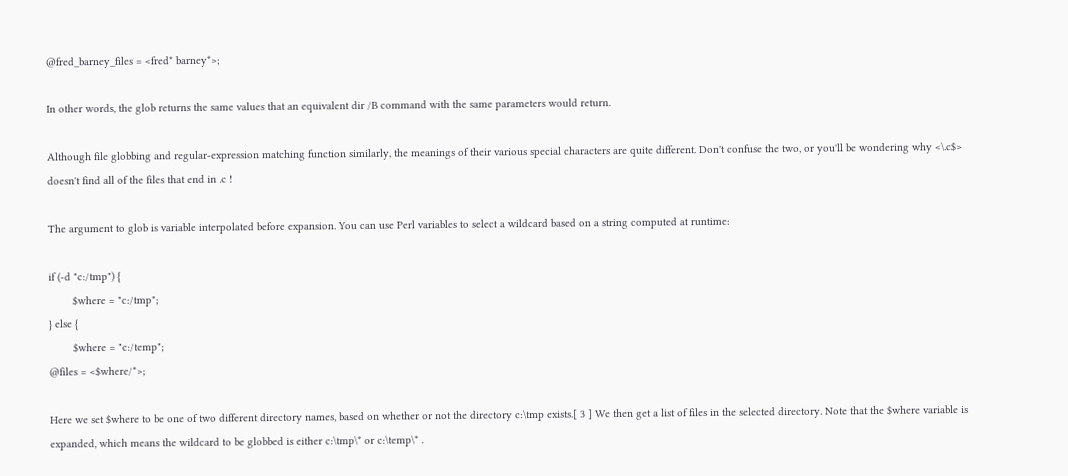@fred_barney_files = <fred* barney*>;

In other words, the glob returns the same values that an equivalent dir /B command with the same parameters would return.

Although file globbing and regular-expression matching function similarly, the meanings of their various special characters are quite different. Don't confuse the two, or you'll be wondering why <\.c$> doesn't find all of the files that end in .c !

The argument to glob is variable interpolated before expansion. You can use Perl variables to select a wildcard based on a string computed at runtime:

if (-d "c:/tmp") {
        $where = "c:/tmp";
} else {
        $where = "c:/temp";
@files = <$where/*>;

Here we set $where to be one of two different directory names, based on whether or not the directory c:\tmp exists.[ 3 ] We then get a list of files in the selected directory. Note that the $where variable is expanded, which means the wildcard to be globbed is either c:\tmp\* or c:\temp\* .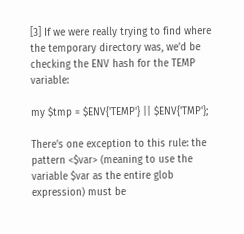[3] If we were really trying to find where the temporary directory was, we'd be checking the ENV hash for the TEMP variable:

my $tmp = $ENV{'TEMP'} || $ENV{'TMP'};

There's one exception to this rule: the pattern <$var> (meaning to use the variable $var as the entire glob expression) must be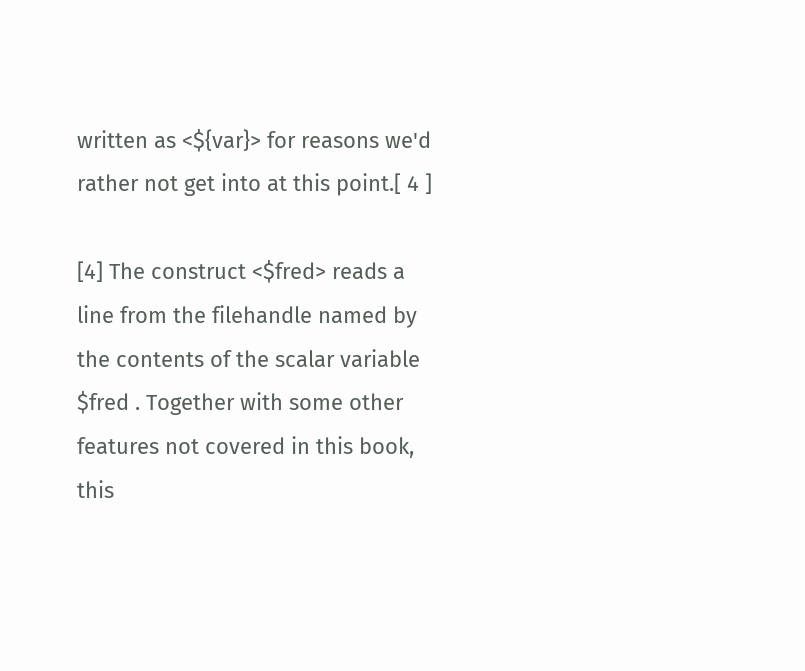written as <${var}> for reasons we'd rather not get into at this point.[ 4 ]

[4] The construct <$fred> reads a line from the filehandle named by the contents of the scalar variable $fred . Together with some other features not covered in this book, this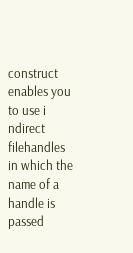construct enables you to use i ndirect filehandles in which the name of a handle is passed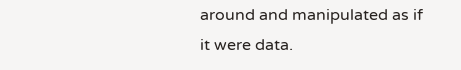around and manipulated as if it were data.